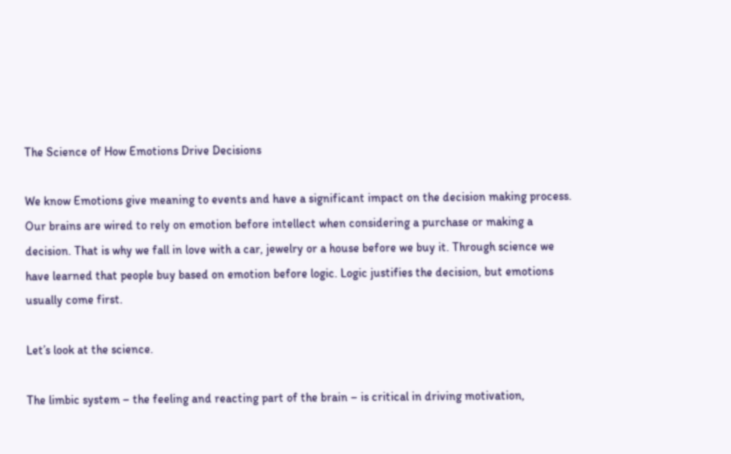The Science of How Emotions Drive Decisions

We know Emotions give meaning to events and have a significant impact on the decision making process. Our brains are wired to rely on emotion before intellect when considering a purchase or making a decision. That is why we fall in love with a car, jewelry or a house before we buy it. Through science we have learned that people buy based on emotion before logic. Logic justifies the decision, but emotions usually come first.

Let’s look at the science.

The limbic system – the feeling and reacting part of the brain – is critical in driving motivation,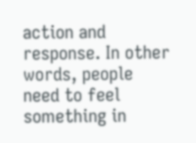action and response. In other words, people need to feel something in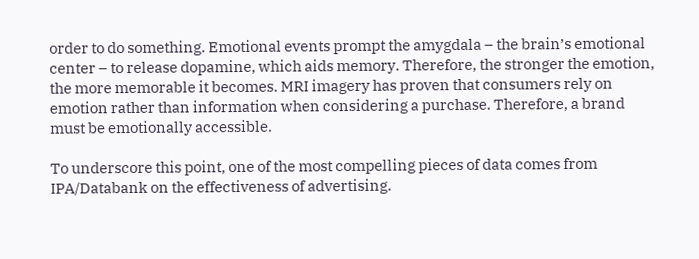order to do something. Emotional events prompt the amygdala – the brain’s emotional center – to release dopamine, which aids memory. Therefore, the stronger the emotion, the more memorable it becomes. MRI imagery has proven that consumers rely on emotion rather than information when considering a purchase. Therefore, a brand must be emotionally accessible.

To underscore this point, one of the most compelling pieces of data comes from IPA/Databank on the effectiveness of advertising.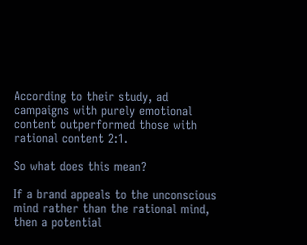According to their study, ad campaigns with purely emotional content outperformed those with rational content 2:1.

So what does this mean?

If a brand appeals to the unconscious mind rather than the rational mind, then a potential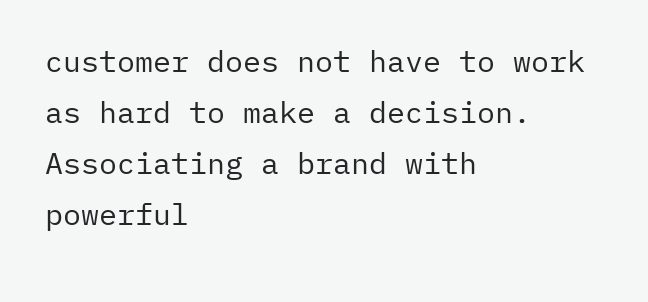customer does not have to work as hard to make a decision. Associating a brand with powerful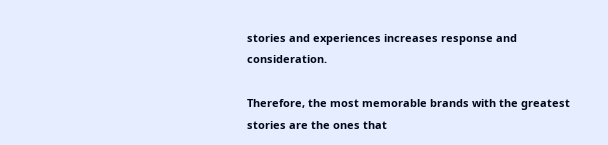stories and experiences increases response and consideration.

Therefore, the most memorable brands with the greatest stories are the ones that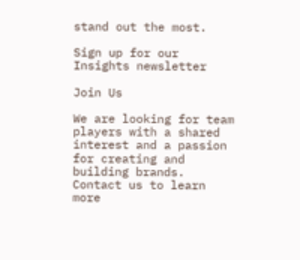stand out the most.

Sign up for our Insights newsletter

Join Us

We are looking for team players with a shared interest and a passion for creating and building brands. Contact us to learn more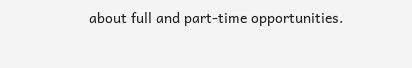about full and part-time opportunities.